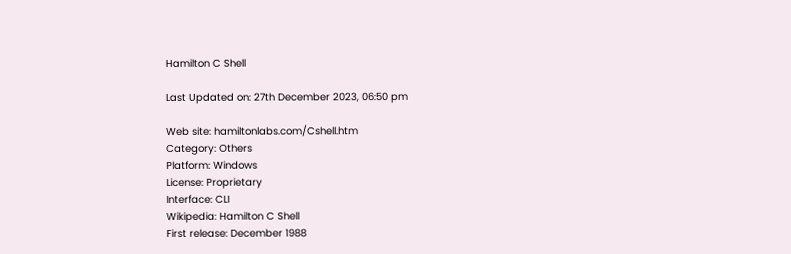Hamilton C Shell

Last Updated on: 27th December 2023, 06:50 pm

Web site: hamiltonlabs.com/Cshell.htm
Category: Others
Platform: Windows
License: Proprietary
Interface: CLI
Wikipedia: Hamilton C Shell
First release: December 1988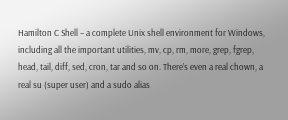Hamilton C Shell – a complete Unix shell environment for Windows, including all the important utilities, mv, cp, rm, more, grep, fgrep, head, tail, diff, sed, cron, tar and so on. There’s even a real chown, a real su (super user) and a sudo alias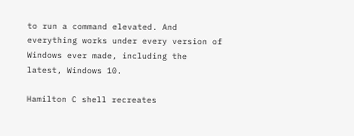to run a command elevated. And everything works under every version of Windows ever made, including the latest, Windows 10.

Hamilton C shell recreates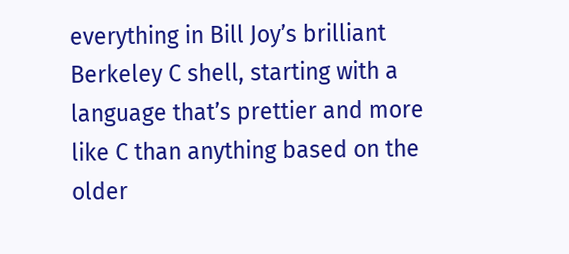everything in Bill Joy’s brilliant Berkeley C shell, starting with a language that’s prettier and more like C than anything based on the older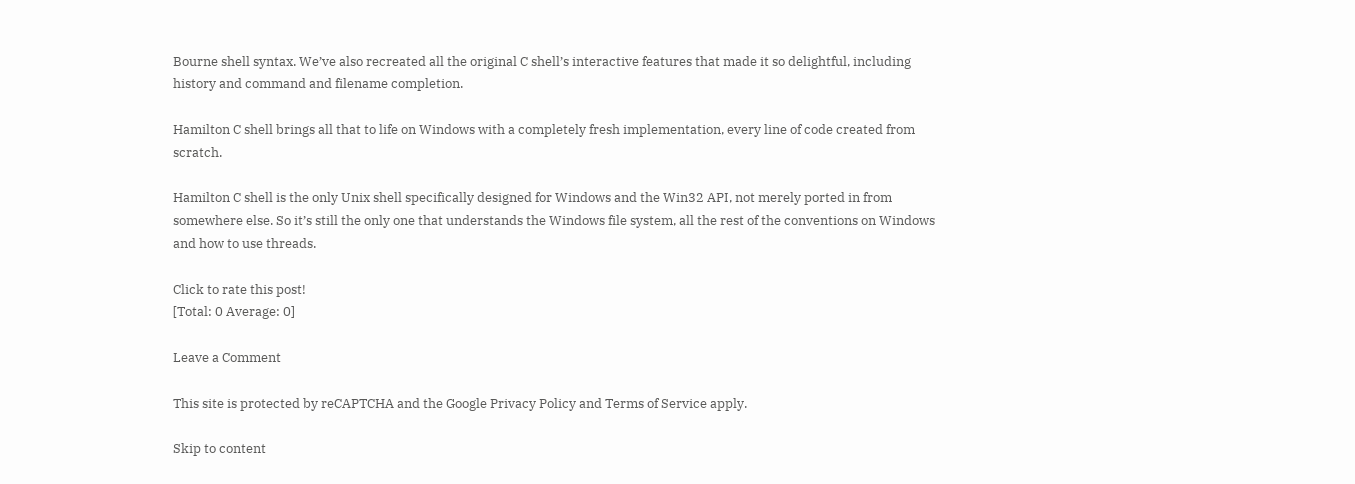Bourne shell syntax. We’ve also recreated all the original C shell’s interactive features that made it so delightful, including history and command and filename completion.

Hamilton C shell brings all that to life on Windows with a completely fresh implementation, every line of code created from scratch.

Hamilton C shell is the only Unix shell specifically designed for Windows and the Win32 API, not merely ported in from somewhere else. So it’s still the only one that understands the Windows file system, all the rest of the conventions on Windows and how to use threads.

Click to rate this post!
[Total: 0 Average: 0]

Leave a Comment

This site is protected by reCAPTCHA and the Google Privacy Policy and Terms of Service apply.

Skip to content